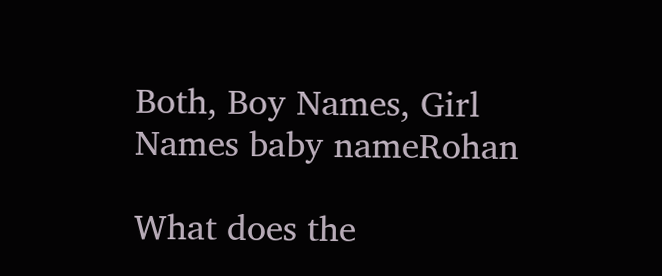Both, Boy Names, Girl Names baby nameRohan

What does the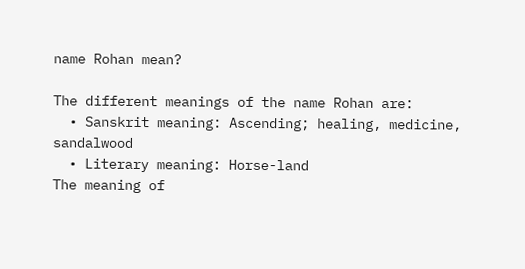name Rohan mean?

The different meanings of the name Rohan are:
  • Sanskrit meaning: Ascending; healing, medicine, sandalwood
  • Literary meaning: Horse-land
The meaning of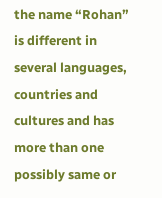the name “Rohan” is different in several languages, countries and cultures and has more than one possibly same or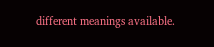different meanings available.